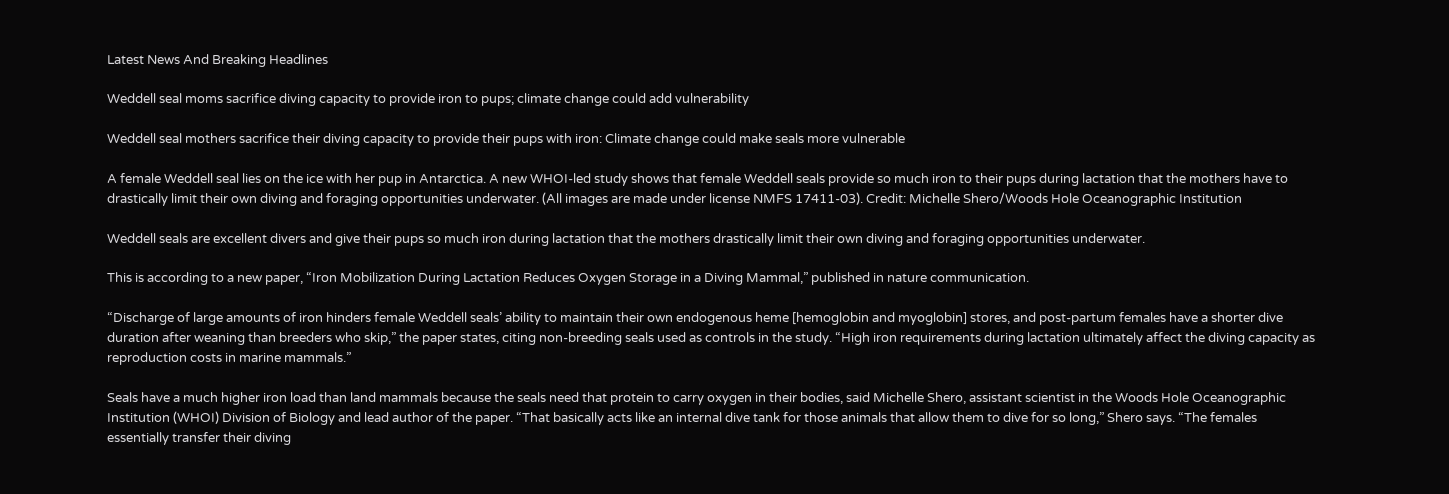Latest News And Breaking Headlines

Weddell seal moms sacrifice diving capacity to provide iron to pups; climate change could add vulnerability

Weddell seal mothers sacrifice their diving capacity to provide their pups with iron: Climate change could make seals more vulnerable

A female Weddell seal lies on the ice with her pup in Antarctica. A new WHOI-led study shows that female Weddell seals provide so much iron to their pups during lactation that the mothers have to drastically limit their own diving and foraging opportunities underwater. (All images are made under license NMFS 17411-03). Credit: Michelle Shero/Woods Hole Oceanographic Institution

Weddell seals are excellent divers and give their pups so much iron during lactation that the mothers drastically limit their own diving and foraging opportunities underwater.

This is according to a new paper, “Iron Mobilization During Lactation Reduces Oxygen Storage in a Diving Mammal,” published in nature communication.

“Discharge of large amounts of iron hinders female Weddell seals’ ability to maintain their own endogenous heme [hemoglobin and myoglobin] stores, and post-partum females have a shorter dive duration after weaning than breeders who skip,” the paper states, citing non-breeding seals used as controls in the study. “High iron requirements during lactation ultimately affect the diving capacity as reproduction costs in marine mammals.”

Seals have a much higher iron load than land mammals because the seals need that protein to carry oxygen in their bodies, said Michelle Shero, assistant scientist in the Woods Hole Oceanographic Institution (WHOI) Division of Biology and lead author of the paper. “That basically acts like an internal dive tank for those animals that allow them to dive for so long,” Shero says. “The females essentially transfer their diving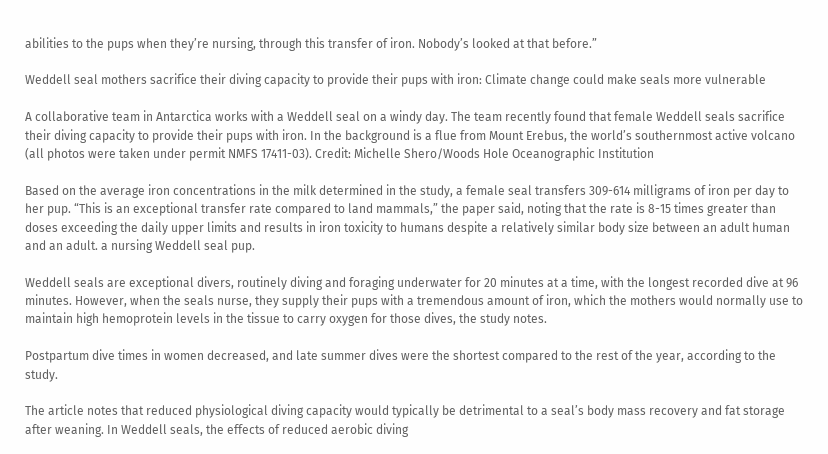abilities to the pups when they’re nursing, through this transfer of iron. Nobody’s looked at that before.”

Weddell seal mothers sacrifice their diving capacity to provide their pups with iron: Climate change could make seals more vulnerable

A collaborative team in Antarctica works with a Weddell seal on a windy day. The team recently found that female Weddell seals sacrifice their diving capacity to provide their pups with iron. In the background is a flue from Mount Erebus, the world’s southernmost active volcano (all photos were taken under permit NMFS 17411-03). Credit: Michelle Shero/Woods Hole Oceanographic Institution

Based on the average iron concentrations in the milk determined in the study, a female seal transfers 309-614 milligrams of iron per day to her pup. “This is an exceptional transfer rate compared to land mammals,” the paper said, noting that the rate is 8-15 times greater than doses exceeding the daily upper limits and results in iron toxicity to humans despite a relatively similar body size between an adult human and an adult. a nursing Weddell seal pup.

Weddell seals are exceptional divers, routinely diving and foraging underwater for 20 minutes at a time, with the longest recorded dive at 96 minutes. However, when the seals nurse, they supply their pups with a tremendous amount of iron, which the mothers would normally use to maintain high hemoprotein levels in the tissue to carry oxygen for those dives, the study notes.

Postpartum dive times in women decreased, and late summer dives were the shortest compared to the rest of the year, according to the study.

The article notes that reduced physiological diving capacity would typically be detrimental to a seal’s body mass recovery and fat storage after weaning. In Weddell seals, the effects of reduced aerobic diving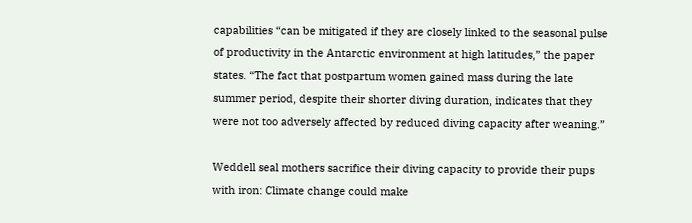capabilities “can be mitigated if they are closely linked to the seasonal pulse of productivity in the Antarctic environment at high latitudes,” the paper states. “The fact that postpartum women gained mass during the late summer period, despite their shorter diving duration, indicates that they were not too adversely affected by reduced diving capacity after weaning.”

Weddell seal mothers sacrifice their diving capacity to provide their pups with iron: Climate change could make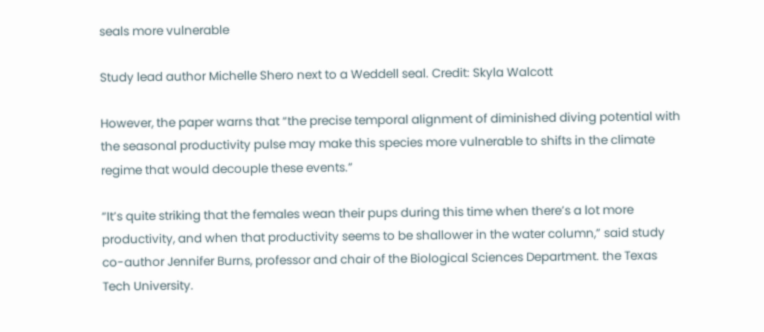seals more vulnerable

Study lead author Michelle Shero next to a Weddell seal. Credit: Skyla Walcott

However, the paper warns that “the precise temporal alignment of diminished diving potential with the seasonal productivity pulse may make this species more vulnerable to shifts in the climate regime that would decouple these events.”

“It’s quite striking that the females wean their pups during this time when there’s a lot more productivity, and when that productivity seems to be shallower in the water column,” said study co-author Jennifer Burns, professor and chair of the Biological Sciences Department. the Texas Tech University.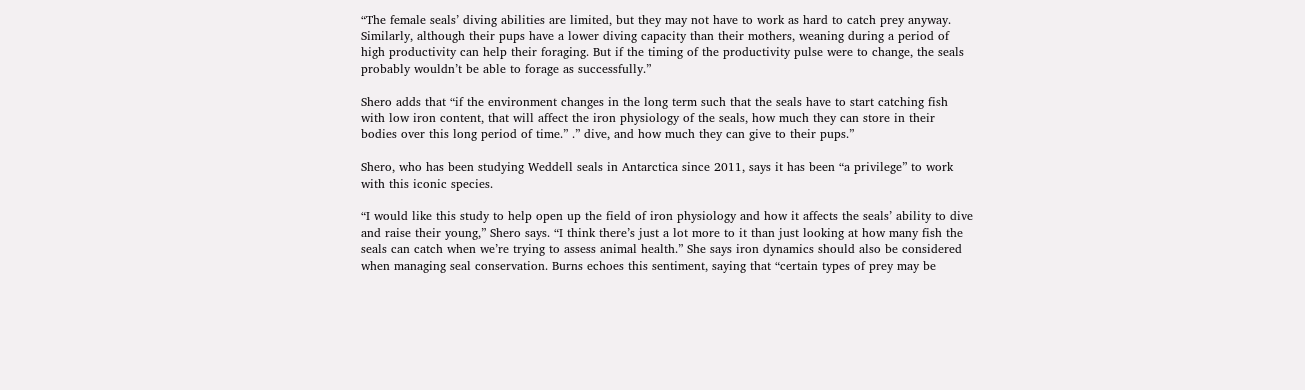“The female seals’ diving abilities are limited, but they may not have to work as hard to catch prey anyway. Similarly, although their pups have a lower diving capacity than their mothers, weaning during a period of high productivity can help their foraging. But if the timing of the productivity pulse were to change, the seals probably wouldn’t be able to forage as successfully.”

Shero adds that “if the environment changes in the long term such that the seals have to start catching fish with low iron content, that will affect the iron physiology of the seals, how much they can store in their bodies over this long period of time.” .” dive, and how much they can give to their pups.”

Shero, who has been studying Weddell seals in Antarctica since 2011, says it has been “a privilege” to work with this iconic species.

“I would like this study to help open up the field of iron physiology and how it affects the seals’ ability to dive and raise their young,” Shero says. “I think there’s just a lot more to it than just looking at how many fish the seals can catch when we’re trying to assess animal health.” She says iron dynamics should also be considered when managing seal conservation. Burns echoes this sentiment, saying that “certain types of prey may be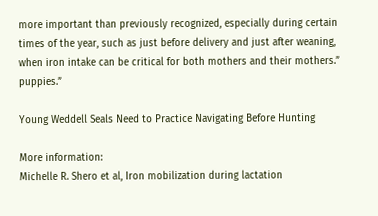more important than previously recognized, especially during certain times of the year, such as just before delivery and just after weaning, when iron intake can be critical for both mothers and their mothers.” puppies.”

Young Weddell Seals Need to Practice Navigating Before Hunting

More information:
Michelle R. Shero et al, Iron mobilization during lactation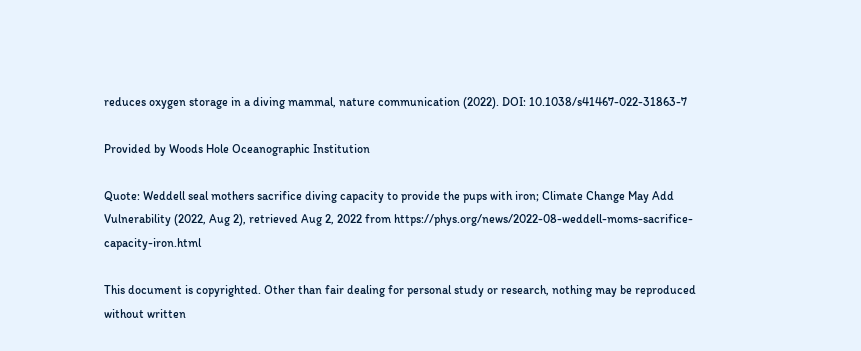reduces oxygen storage in a diving mammal, nature communication (2022). DOI: 10.1038/s41467-022-31863-7

Provided by Woods Hole Oceanographic Institution

Quote: Weddell seal mothers sacrifice diving capacity to provide the pups with iron; Climate Change May Add Vulnerability (2022, Aug 2), retrieved Aug 2, 2022 from https://phys.org/news/2022-08-weddell-moms-sacrifice-capacity-iron.html

This document is copyrighted. Other than fair dealing for personal study or research, nothing may be reproduced without written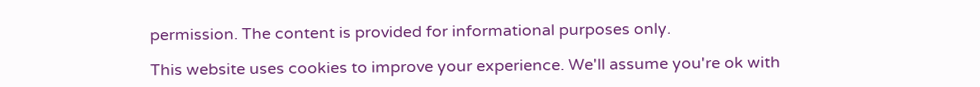permission. The content is provided for informational purposes only.

This website uses cookies to improve your experience. We'll assume you're ok with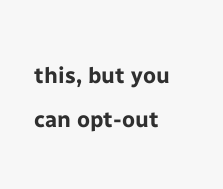this, but you can opt-out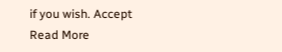if you wish. Accept Read More